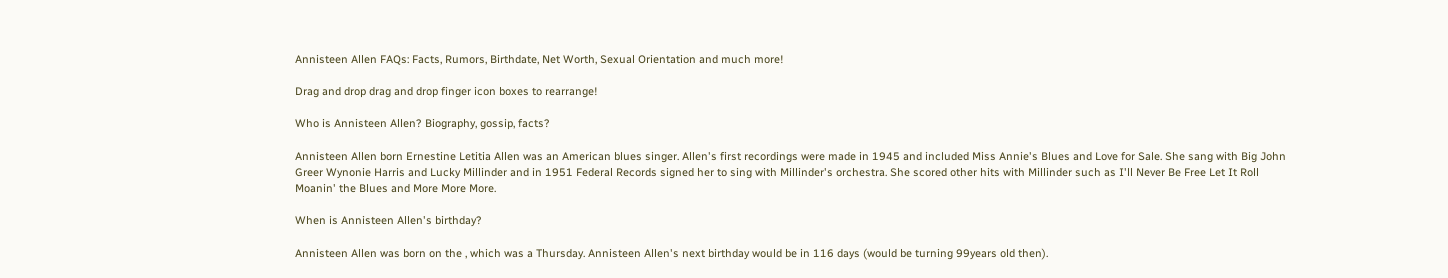Annisteen Allen FAQs: Facts, Rumors, Birthdate, Net Worth, Sexual Orientation and much more!

Drag and drop drag and drop finger icon boxes to rearrange!

Who is Annisteen Allen? Biography, gossip, facts?

Annisteen Allen born Ernestine Letitia Allen was an American blues singer. Allen's first recordings were made in 1945 and included Miss Annie's Blues and Love for Sale. She sang with Big John Greer Wynonie Harris and Lucky Millinder and in 1951 Federal Records signed her to sing with Millinder's orchestra. She scored other hits with Millinder such as I'll Never Be Free Let It Roll Moanin' the Blues and More More More.

When is Annisteen Allen's birthday?

Annisteen Allen was born on the , which was a Thursday. Annisteen Allen's next birthday would be in 116 days (would be turning 99years old then).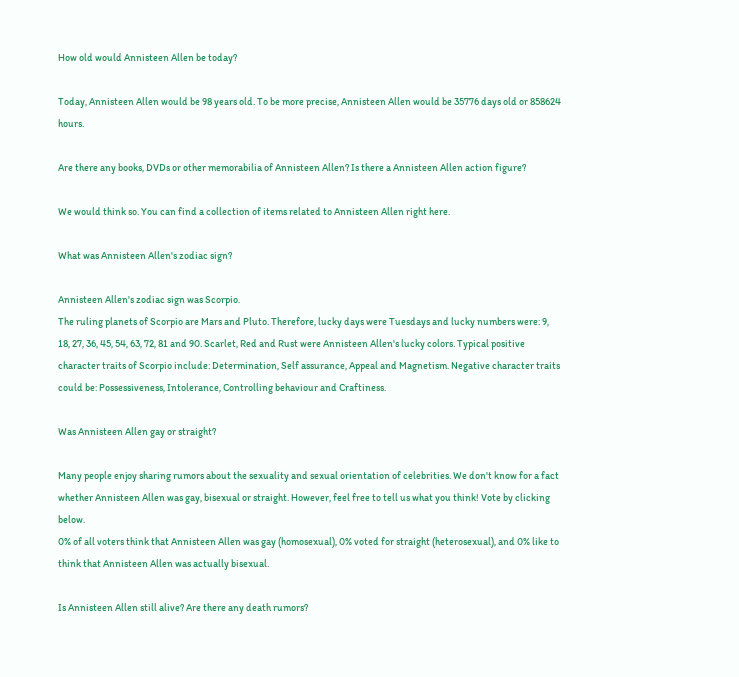How old would Annisteen Allen be today?

Today, Annisteen Allen would be 98 years old. To be more precise, Annisteen Allen would be 35776 days old or 858624 hours.

Are there any books, DVDs or other memorabilia of Annisteen Allen? Is there a Annisteen Allen action figure?

We would think so. You can find a collection of items related to Annisteen Allen right here.

What was Annisteen Allen's zodiac sign?

Annisteen Allen's zodiac sign was Scorpio.
The ruling planets of Scorpio are Mars and Pluto. Therefore, lucky days were Tuesdays and lucky numbers were: 9, 18, 27, 36, 45, 54, 63, 72, 81 and 90. Scarlet, Red and Rust were Annisteen Allen's lucky colors. Typical positive character traits of Scorpio include: Determination, Self assurance, Appeal and Magnetism. Negative character traits could be: Possessiveness, Intolerance, Controlling behaviour and Craftiness.

Was Annisteen Allen gay or straight?

Many people enjoy sharing rumors about the sexuality and sexual orientation of celebrities. We don't know for a fact whether Annisteen Allen was gay, bisexual or straight. However, feel free to tell us what you think! Vote by clicking below.
0% of all voters think that Annisteen Allen was gay (homosexual), 0% voted for straight (heterosexual), and 0% like to think that Annisteen Allen was actually bisexual.

Is Annisteen Allen still alive? Are there any death rumors?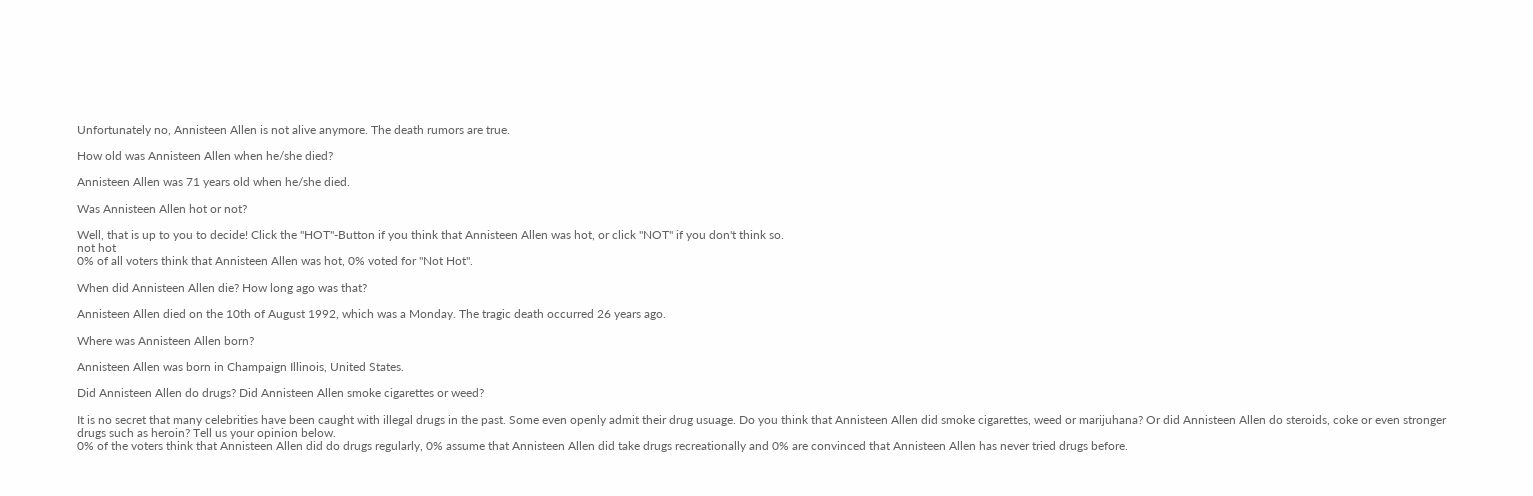Unfortunately no, Annisteen Allen is not alive anymore. The death rumors are true.

How old was Annisteen Allen when he/she died?

Annisteen Allen was 71 years old when he/she died.

Was Annisteen Allen hot or not?

Well, that is up to you to decide! Click the "HOT"-Button if you think that Annisteen Allen was hot, or click "NOT" if you don't think so.
not hot
0% of all voters think that Annisteen Allen was hot, 0% voted for "Not Hot".

When did Annisteen Allen die? How long ago was that?

Annisteen Allen died on the 10th of August 1992, which was a Monday. The tragic death occurred 26 years ago.

Where was Annisteen Allen born?

Annisteen Allen was born in Champaign Illinois, United States.

Did Annisteen Allen do drugs? Did Annisteen Allen smoke cigarettes or weed?

It is no secret that many celebrities have been caught with illegal drugs in the past. Some even openly admit their drug usuage. Do you think that Annisteen Allen did smoke cigarettes, weed or marijuhana? Or did Annisteen Allen do steroids, coke or even stronger drugs such as heroin? Tell us your opinion below.
0% of the voters think that Annisteen Allen did do drugs regularly, 0% assume that Annisteen Allen did take drugs recreationally and 0% are convinced that Annisteen Allen has never tried drugs before.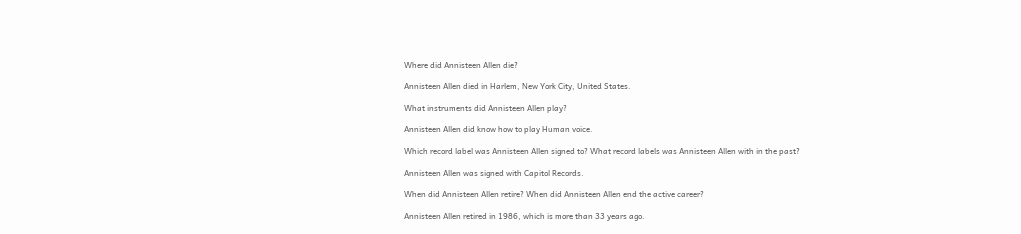Where did Annisteen Allen die?

Annisteen Allen died in Harlem, New York City, United States.

What instruments did Annisteen Allen play?

Annisteen Allen did know how to play Human voice.

Which record label was Annisteen Allen signed to? What record labels was Annisteen Allen with in the past?

Annisteen Allen was signed with Capitol Records.

When did Annisteen Allen retire? When did Annisteen Allen end the active career?

Annisteen Allen retired in 1986, which is more than 33 years ago.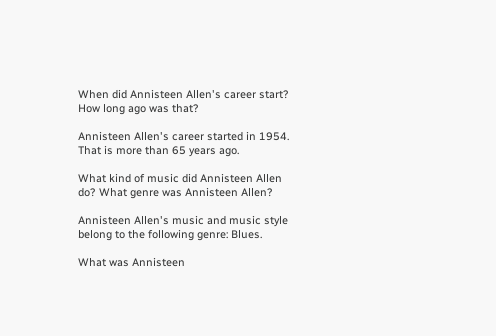When did Annisteen Allen's career start? How long ago was that?

Annisteen Allen's career started in 1954. That is more than 65 years ago.

What kind of music did Annisteen Allen do? What genre was Annisteen Allen?

Annisteen Allen's music and music style belong to the following genre: Blues.

What was Annisteen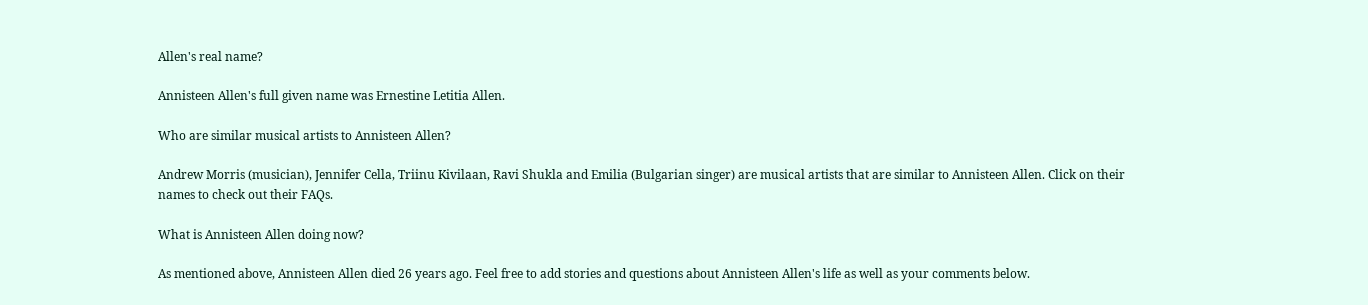Allen's real name?

Annisteen Allen's full given name was Ernestine Letitia Allen.

Who are similar musical artists to Annisteen Allen?

Andrew Morris (musician), Jennifer Cella, Triinu Kivilaan, Ravi Shukla and Emilia (Bulgarian singer) are musical artists that are similar to Annisteen Allen. Click on their names to check out their FAQs.

What is Annisteen Allen doing now?

As mentioned above, Annisteen Allen died 26 years ago. Feel free to add stories and questions about Annisteen Allen's life as well as your comments below.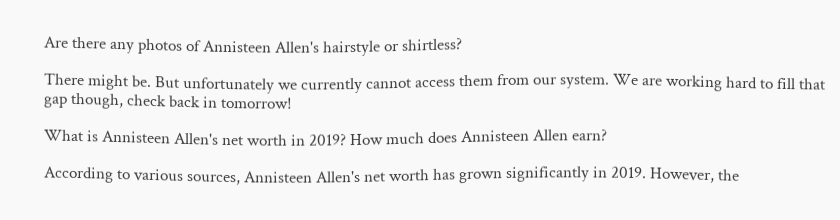Are there any photos of Annisteen Allen's hairstyle or shirtless?

There might be. But unfortunately we currently cannot access them from our system. We are working hard to fill that gap though, check back in tomorrow!

What is Annisteen Allen's net worth in 2019? How much does Annisteen Allen earn?

According to various sources, Annisteen Allen's net worth has grown significantly in 2019. However, the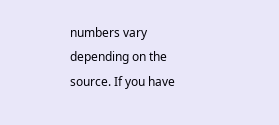numbers vary depending on the source. If you have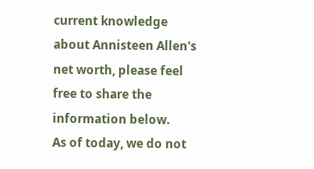current knowledge about Annisteen Allen's net worth, please feel free to share the information below.
As of today, we do not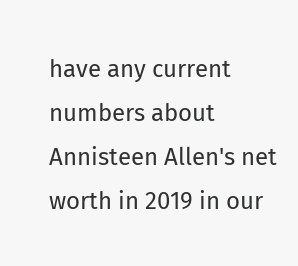have any current numbers about Annisteen Allen's net worth in 2019 in our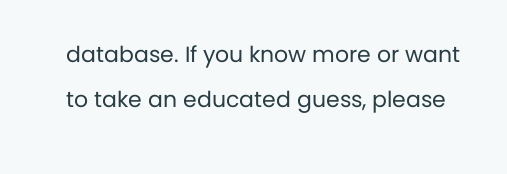database. If you know more or want to take an educated guess, please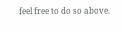feel free to do so above.